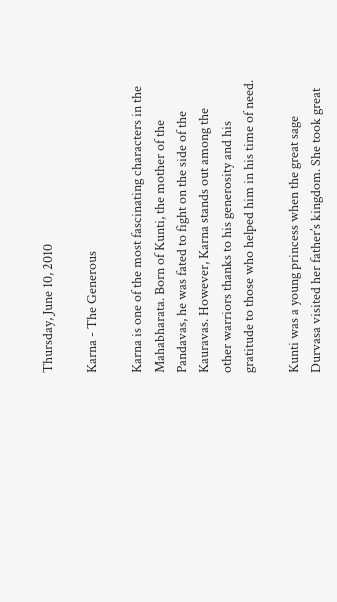Thursday, June 10, 2010

Karna - The Generous

Karna is one of the most fascinating characters in the Mahabharata. Born of Kunti, the mother of the Pandavas, he was fated to fight on the side of the Kauravas. However, Karna stands out among the other warriors thanks to his generosity and his gratitude to those who helped him in his time of need.

Kunti was a young princess when the great sage Durvasa visited her father’s kingdom. She took great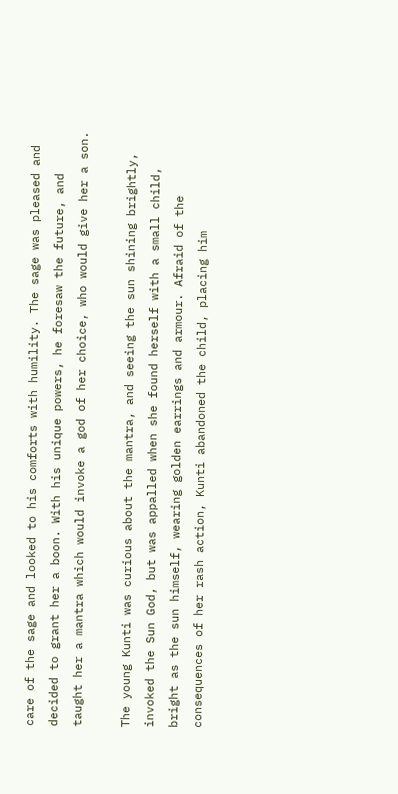care of the sage and looked to his comforts with humility. The sage was pleased and decided to grant her a boon. With his unique powers, he foresaw the future, and taught her a mantra which would invoke a god of her choice, who would give her a son.

The young Kunti was curious about the mantra, and seeing the sun shining brightly, invoked the Sun God, but was appalled when she found herself with a small child, bright as the sun himself, wearing golden earrings and armour. Afraid of the consequences of her rash action, Kunti abandoned the child, placing him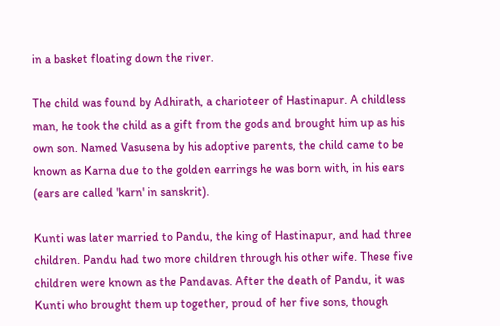in a basket floating down the river.

The child was found by Adhirath, a charioteer of Hastinapur. A childless man, he took the child as a gift from the gods and brought him up as his own son. Named Vasusena by his adoptive parents, the child came to be known as Karna due to the golden earrings he was born with, in his ears (ears are called 'karn' in sanskrit).

Kunti was later married to Pandu, the king of Hastinapur, and had three children. Pandu had two more children through his other wife. These five children were known as the Pandavas. After the death of Pandu, it was Kunti who brought them up together, proud of her five sons, though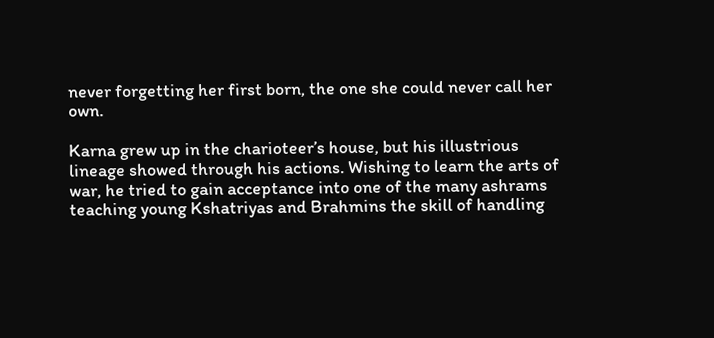never forgetting her first born, the one she could never call her own.

Karna grew up in the charioteer’s house, but his illustrious lineage showed through his actions. Wishing to learn the arts of war, he tried to gain acceptance into one of the many ashrams teaching young Kshatriyas and Brahmins the skill of handling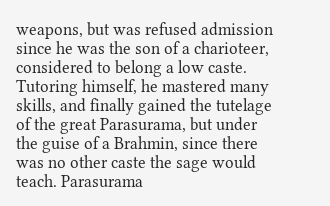weapons, but was refused admission since he was the son of a charioteer, considered to belong a low caste. Tutoring himself, he mastered many skills, and finally gained the tutelage of the great Parasurama, but under the guise of a Brahmin, since there was no other caste the sage would teach. Parasurama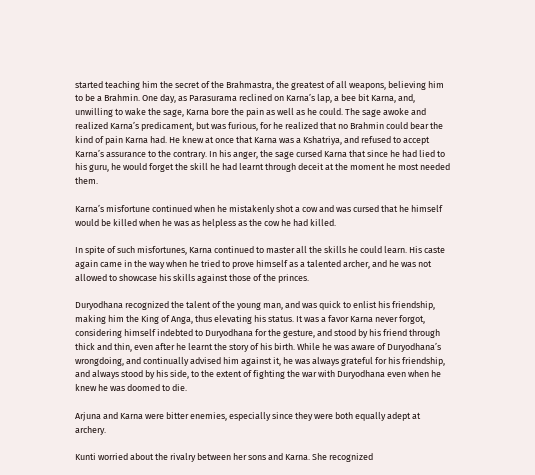started teaching him the secret of the Brahmastra, the greatest of all weapons, believing him to be a Brahmin. One day, as Parasurama reclined on Karna’s lap, a bee bit Karna, and, unwilling to wake the sage, Karna bore the pain as well as he could. The sage awoke and realized Karna’s predicament, but was furious, for he realized that no Brahmin could bear the kind of pain Karna had. He knew at once that Karna was a Kshatriya, and refused to accept Karna’s assurance to the contrary. In his anger, the sage cursed Karna that since he had lied to his guru, he would forget the skill he had learnt through deceit at the moment he most needed them.

Karna’s misfortune continued when he mistakenly shot a cow and was cursed that he himself would be killed when he was as helpless as the cow he had killed.

In spite of such misfortunes, Karna continued to master all the skills he could learn. His caste again came in the way when he tried to prove himself as a talented archer, and he was not allowed to showcase his skills against those of the princes.

Duryodhana recognized the talent of the young man, and was quick to enlist his friendship, making him the King of Anga, thus elevating his status. It was a favor Karna never forgot, considering himself indebted to Duryodhana for the gesture, and stood by his friend through thick and thin, even after he learnt the story of his birth. While he was aware of Duryodhana’s wrongdoing, and continually advised him against it, he was always grateful for his friendship, and always stood by his side, to the extent of fighting the war with Duryodhana even when he knew he was doomed to die.

Arjuna and Karna were bitter enemies, especially since they were both equally adept at archery.

Kunti worried about the rivalry between her sons and Karna. She recognized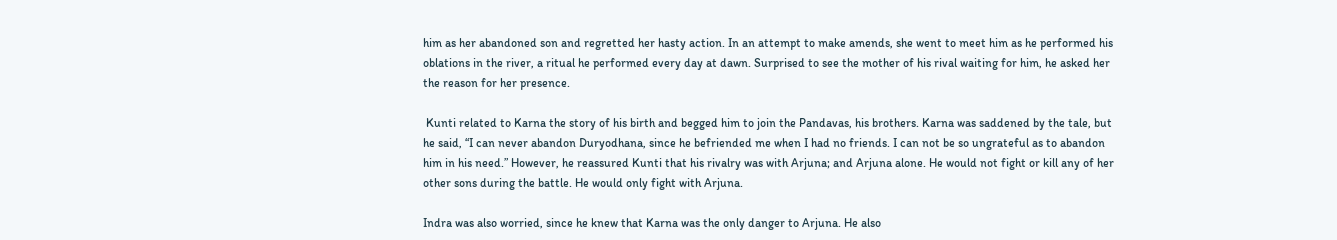him as her abandoned son and regretted her hasty action. In an attempt to make amends, she went to meet him as he performed his oblations in the river, a ritual he performed every day at dawn. Surprised to see the mother of his rival waiting for him, he asked her the reason for her presence.

 Kunti related to Karna the story of his birth and begged him to join the Pandavas, his brothers. Karna was saddened by the tale, but he said, “I can never abandon Duryodhana, since he befriended me when I had no friends. I can not be so ungrateful as to abandon him in his need.” However, he reassured Kunti that his rivalry was with Arjuna; and Arjuna alone. He would not fight or kill any of her other sons during the battle. He would only fight with Arjuna.

Indra was also worried, since he knew that Karna was the only danger to Arjuna. He also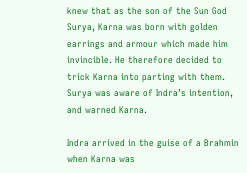knew that as the son of the Sun God Surya, Karna was born with golden earrings and armour which made him invincible. He therefore decided to trick Karna into parting with them. Surya was aware of Indra’s intention, and warned Karna.

Indra arrived in the guise of a Brahmin when Karna was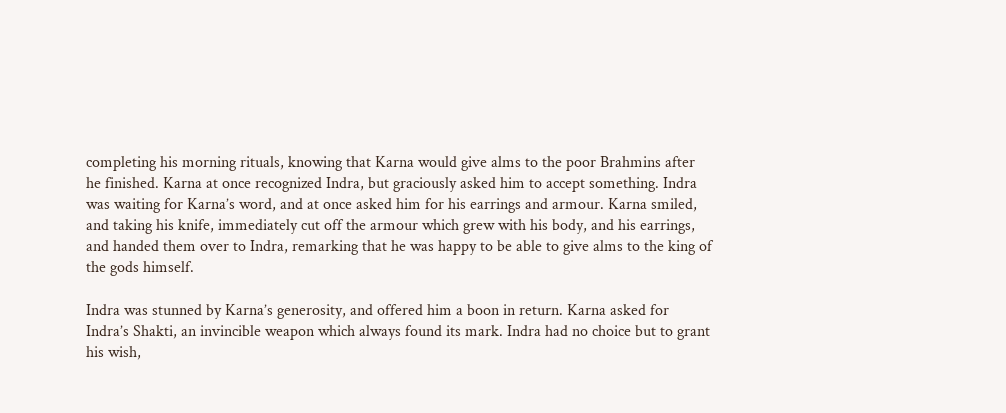completing his morning rituals, knowing that Karna would give alms to the poor Brahmins after he finished. Karna at once recognized Indra, but graciously asked him to accept something. Indra was waiting for Karna’s word, and at once asked him for his earrings and armour. Karna smiled, and taking his knife, immediately cut off the armour which grew with his body, and his earrings, and handed them over to Indra, remarking that he was happy to be able to give alms to the king of the gods himself.

Indra was stunned by Karna’s generosity, and offered him a boon in return. Karna asked for Indra’s Shakti, an invincible weapon which always found its mark. Indra had no choice but to grant his wish,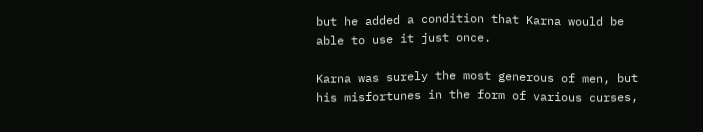but he added a condition that Karna would be able to use it just once.

Karna was surely the most generous of men, but his misfortunes in the form of various curses,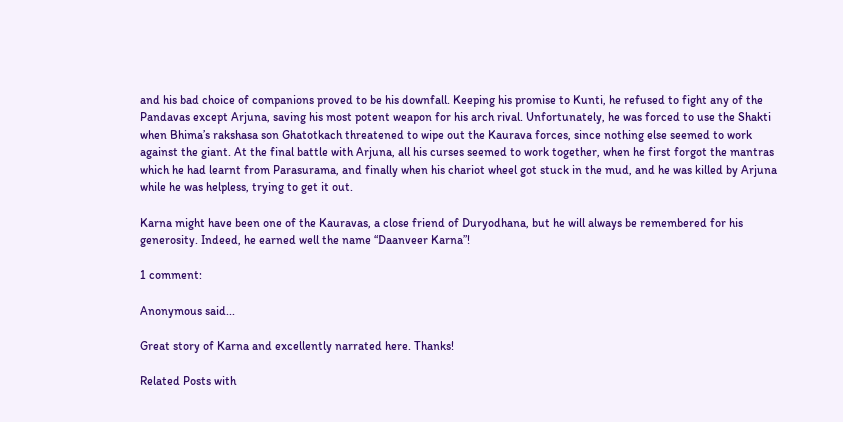and his bad choice of companions proved to be his downfall. Keeping his promise to Kunti, he refused to fight any of the Pandavas except Arjuna, saving his most potent weapon for his arch rival. Unfortunately, he was forced to use the Shakti when Bhima’s rakshasa son Ghatotkach threatened to wipe out the Kaurava forces, since nothing else seemed to work against the giant. At the final battle with Arjuna, all his curses seemed to work together, when he first forgot the mantras which he had learnt from Parasurama, and finally when his chariot wheel got stuck in the mud, and he was killed by Arjuna while he was helpless, trying to get it out.

Karna might have been one of the Kauravas, a close friend of Duryodhana, but he will always be remembered for his generosity. Indeed, he earned well the name “Daanveer Karna”!

1 comment:

Anonymous said...

Great story of Karna and excellently narrated here. Thanks!

Related Posts with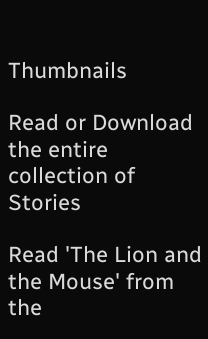Thumbnails

Read or Download the entire collection of Stories

Read 'The Lion and the Mouse' from the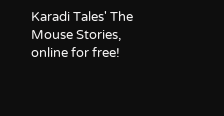Karadi Tales' The Mouse Stories, online for free!